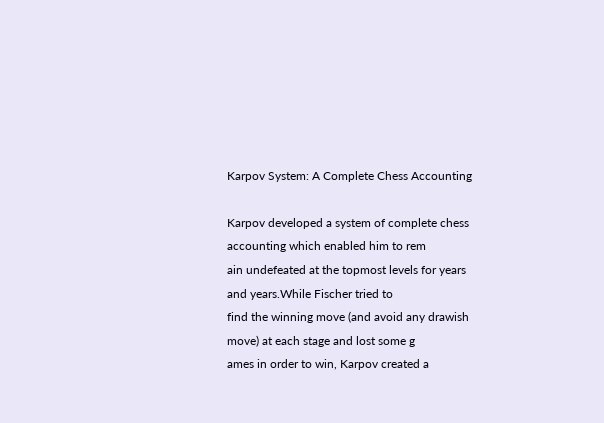Karpov System: A Complete Chess Accounting

Karpov developed a system of complete chess accounting which enabled him to rem
ain undefeated at the topmost levels for years and years.While Fischer tried to
find the winning move (and avoid any drawish move) at each stage and lost some g
ames in order to win, Karpov created a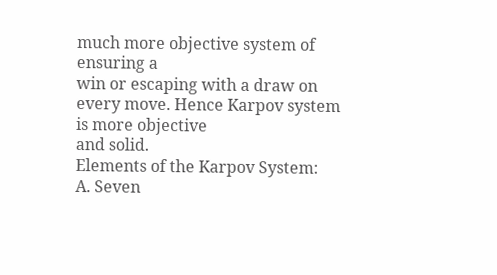much more objective system of ensuring a
win or escaping with a draw on every move. Hence Karpov system is more objective
and solid.
Elements of the Karpov System:
A. Seven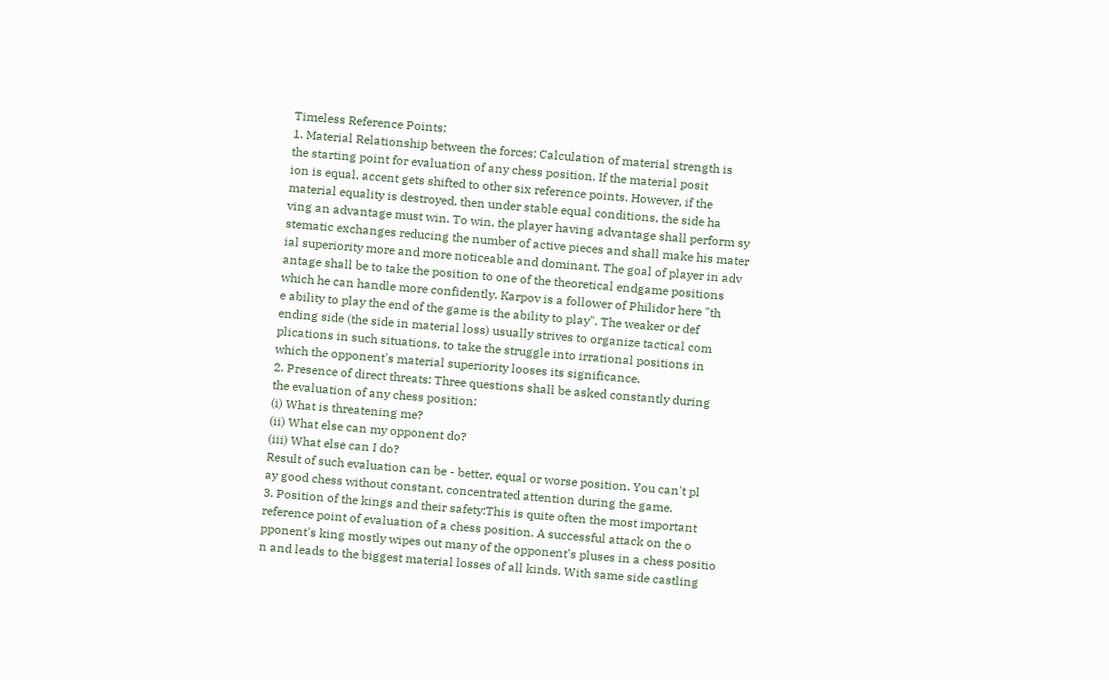Timeless Reference Points:
1. Material Relationship between the forces: Calculation of material strength is
the starting point for evaluation of any chess position. If the material posit
ion is equal, accent gets shifted to other six reference points. However, if the
material equality is destroyed, then under stable equal conditions, the side ha
ving an advantage must win. To win, the player having advantage shall perform sy
stematic exchanges reducing the number of active pieces and shall make his mater
ial superiority more and more noticeable and dominant. The goal of player in adv
antage shall be to take the position to one of the theoretical endgame positions
which he can handle more confidently. Karpov is a follower of Philidor here "th
e ability to play the end of the game is the ability to play". The weaker or def
ending side (the side in material loss) usually strives to organize tactical com
plications in such situations, to take the struggle into irrational positions in
which the opponent's material superiority looses its significance.
2. Presence of direct threats: Three questions shall be asked constantly during
the evaluation of any chess position:
(i) What is threatening me?
(ii) What else can my opponent do?
(iii) What else can I do?
Result of such evaluation can be - better, equal or worse position. You can't pl
ay good chess without constant, concentrated attention during the game.
3. Position of the kings and their safety:This is quite often the most important
reference point of evaluation of a chess position. A successful attack on the o
pponent's king mostly wipes out many of the opponent's pluses in a chess positio
n and leads to the biggest material losses of all kinds. With same side castling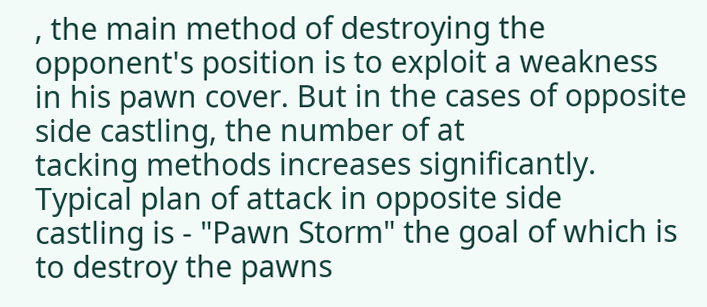, the main method of destroying the opponent's position is to exploit a weakness
in his pawn cover. But in the cases of opposite side castling, the number of at
tacking methods increases significantly. Typical plan of attack in opposite side
castling is - "Pawn Storm" the goal of which is to destroy the pawns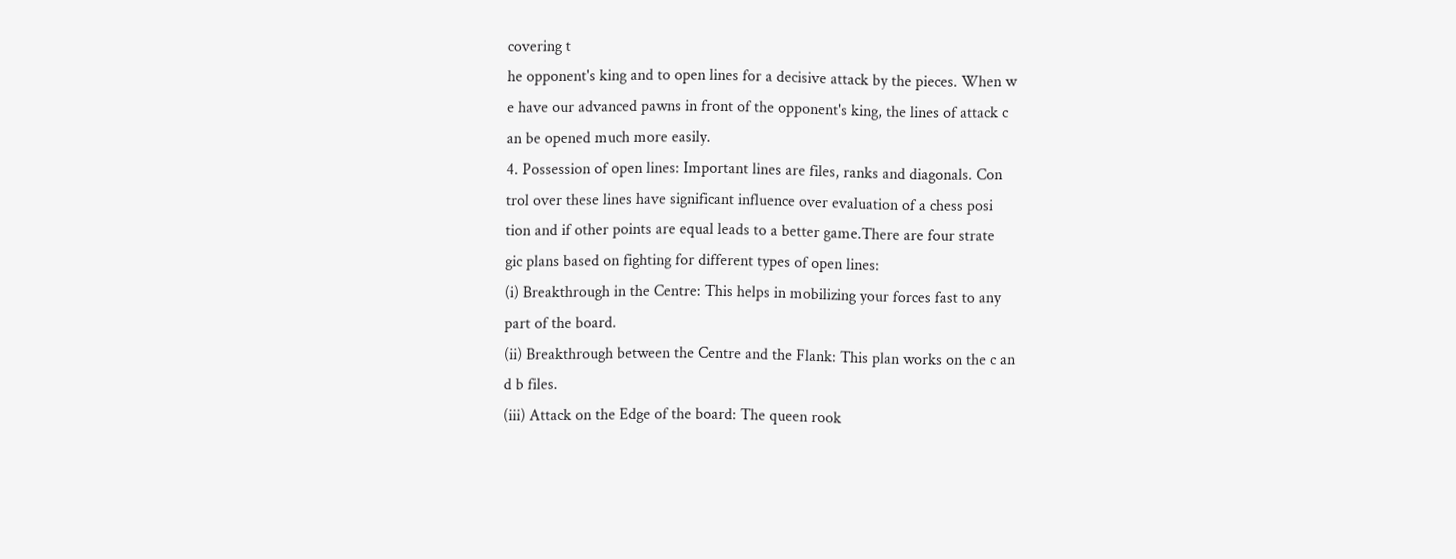covering t
he opponent's king and to open lines for a decisive attack by the pieces. When w
e have our advanced pawns in front of the opponent's king, the lines of attack c
an be opened much more easily.
4. Possession of open lines: Important lines are files, ranks and diagonals. Con
trol over these lines have significant influence over evaluation of a chess posi
tion and if other points are equal leads to a better game.There are four strate
gic plans based on fighting for different types of open lines:
(i) Breakthrough in the Centre: This helps in mobilizing your forces fast to any
part of the board.
(ii) Breakthrough between the Centre and the Flank: This plan works on the c an
d b files.
(iii) Attack on the Edge of the board: The queen rook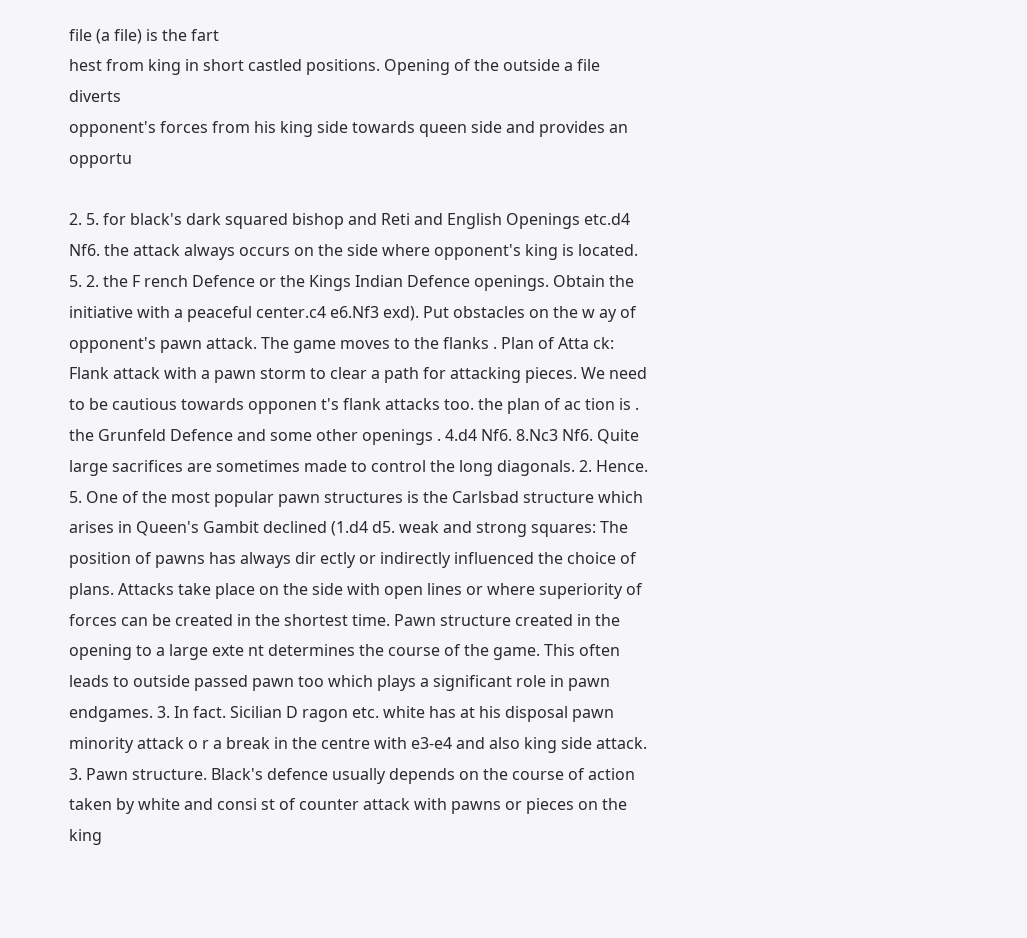file (a file) is the fart
hest from king in short castled positions. Opening of the outside a file diverts
opponent's forces from his king side towards queen side and provides an opportu

2. 5. for black's dark squared bishop and Reti and English Openings etc.d4 Nf6. the attack always occurs on the side where opponent's king is located. 5. 2. the F rench Defence or the Kings Indian Defence openings. Obtain the initiative with a peaceful center.c4 e6.Nf3 exd). Put obstacles on the w ay of opponent's pawn attack. The game moves to the flanks . Plan of Atta ck: Flank attack with a pawn storm to clear a path for attacking pieces. We need to be cautious towards opponen t's flank attacks too. the plan of ac tion is . the Grunfeld Defence and some other openings . 4.d4 Nf6. 8.Nc3 Nf6. Quite large sacrifices are sometimes made to control the long diagonals. 2. Hence. 5. One of the most popular pawn structures is the Carlsbad structure which arises in Queen's Gambit declined (1.d4 d5. weak and strong squares: The position of pawns has always dir ectly or indirectly influenced the choice of plans. Attacks take place on the side with open lines or where superiority of forces can be created in the shortest time. Pawn structure created in the opening to a large exte nt determines the course of the game. This often leads to outside passed pawn too which plays a significant role in pawn endgames. 3. In fact. Sicilian D ragon etc. white has at his disposal pawn minority attack o r a break in the centre with e3-e4 and also king side attack. 3. Pawn structure. Black's defence usually depends on the course of action taken by white and consi st of counter attack with pawns or pieces on the king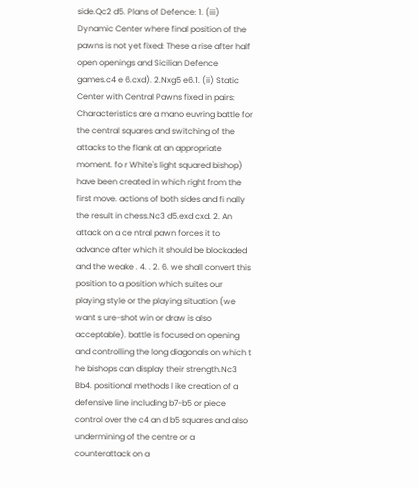side.Qc2 d5. Plans of Defence: 1. (iii) Dynamic Center where final position of the pawns is not yet fixed: These a rise after half open openings and Sicilian Defence games.c4 e 6.cxd). 2.Nxg5 e6.1. (ii) Static Center with Central Pawns fixed in pairs: Characteristics are a mano euvring battle for the central squares and switching of the attacks to the flank at an appropriate moment. fo r White's light squared bishop) have been created in which right from the first move. actions of both sides and fi nally the result in chess.Nc3 d5.exd cxd. 2. An attack on a ce ntral pawn forces it to advance after which it should be blockaded and the weake . 4. . 2. 6. we shall convert this position to a position which suites our playing style or the playing situation (we want s ure-shot win or draw is also acceptable). battle is focused on opening and controlling the long diagonals on which t he bishops can display their strength.Nc3 Bb4. positional methods l ike creation of a defensive line including b7-b5 or piece control over the c4 an d b5 squares and also undermining of the centre or a counterattack on a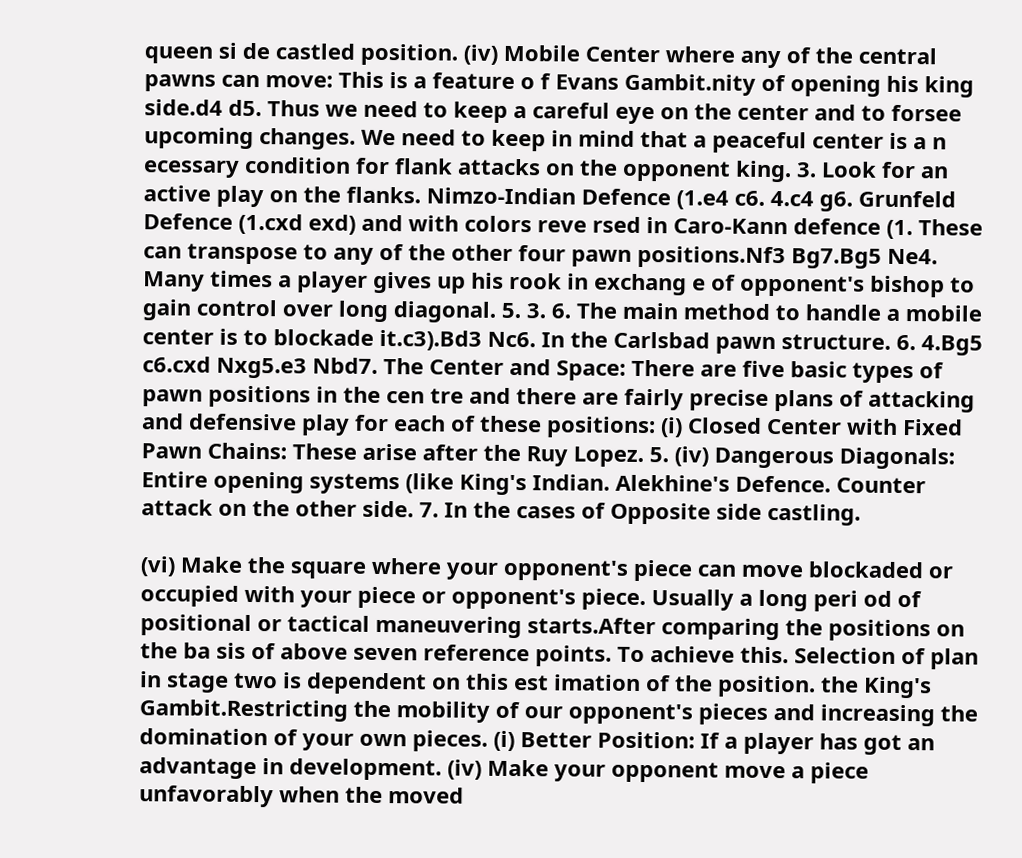queen si de castled position. (iv) Mobile Center where any of the central pawns can move: This is a feature o f Evans Gambit.nity of opening his king side.d4 d5. Thus we need to keep a careful eye on the center and to forsee upcoming changes. We need to keep in mind that a peaceful center is a n ecessary condition for flank attacks on the opponent king. 3. Look for an active play on the flanks. Nimzo-Indian Defence (1.e4 c6. 4.c4 g6. Grunfeld Defence (1.cxd exd) and with colors reve rsed in Caro-Kann defence (1. These can transpose to any of the other four pawn positions.Nf3 Bg7.Bg5 Ne4. Many times a player gives up his rook in exchang e of opponent's bishop to gain control over long diagonal. 5. 3. 6. The main method to handle a mobile center is to blockade it.c3).Bd3 Nc6. In the Carlsbad pawn structure. 6. 4.Bg5 c6.cxd Nxg5.e3 Nbd7. The Center and Space: There are five basic types of pawn positions in the cen tre and there are fairly precise plans of attacking and defensive play for each of these positions: (i) Closed Center with Fixed Pawn Chains: These arise after the Ruy Lopez. 5. (iv) Dangerous Diagonals: Entire opening systems (like King's Indian. Alekhine's Defence. Counter attack on the other side. 7. In the cases of Opposite side castling.

(vi) Make the square where your opponent's piece can move blockaded or occupied with your piece or opponent's piece. Usually a long peri od of positional or tactical maneuvering starts.After comparing the positions on the ba sis of above seven reference points. To achieve this. Selection of plan in stage two is dependent on this est imation of the position. the King's Gambit.Restricting the mobility of our opponent's pieces and increasing the domination of your own pieces. (i) Better Position: If a player has got an advantage in development. (iv) Make your opponent move a piece unfavorably when the moved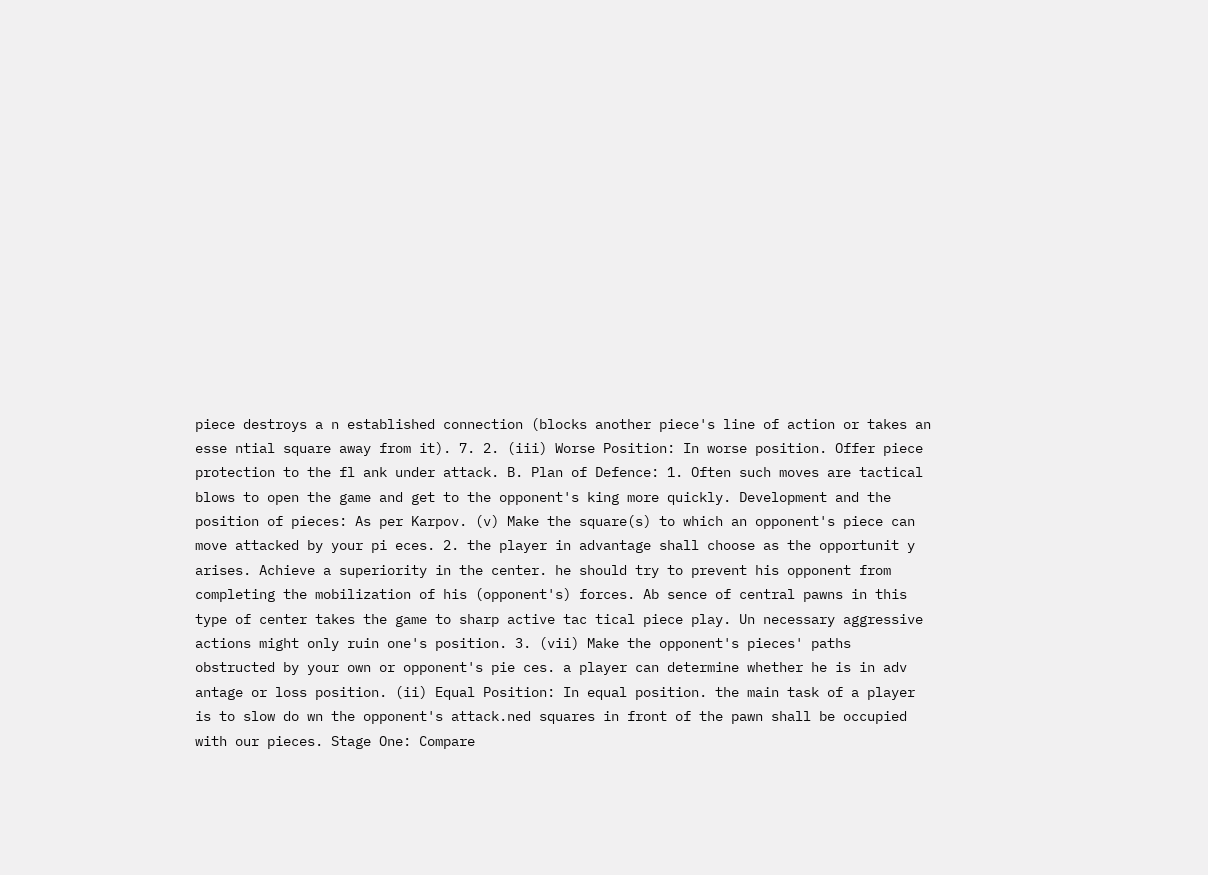piece destroys a n established connection (blocks another piece's line of action or takes an esse ntial square away from it). 7. 2. (iii) Worse Position: In worse position. Offer piece protection to the fl ank under attack. B. Plan of Defence: 1. Often such moves are tactical blows to open the game and get to the opponent's king more quickly. Development and the position of pieces: As per Karpov. (v) Make the square(s) to which an opponent's piece can move attacked by your pi eces. 2. the player in advantage shall choose as the opportunit y arises. Achieve a superiority in the center. he should try to prevent his opponent from completing the mobilization of his (opponent's) forces. Ab sence of central pawns in this type of center takes the game to sharp active tac tical piece play. Un necessary aggressive actions might only ruin one's position. 3. (vii) Make the opponent's pieces' paths obstructed by your own or opponent's pie ces. a player can determine whether he is in adv antage or loss position. (ii) Equal Position: In equal position. the main task of a player is to slow do wn the opponent's attack.ned squares in front of the pawn shall be occupied with our pieces. Stage One: Compare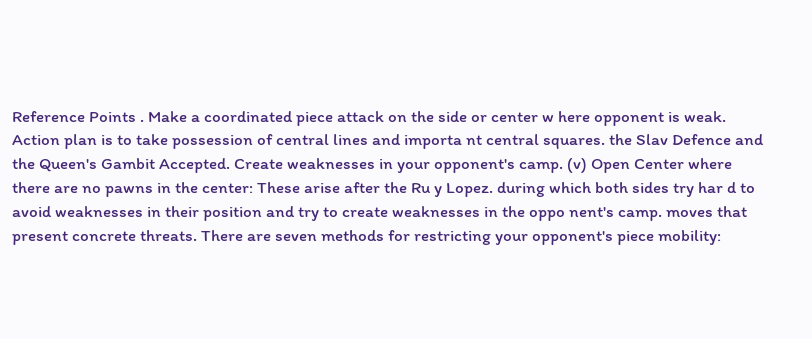Reference Points . Make a coordinated piece attack on the side or center w here opponent is weak. Action plan is to take possession of central lines and importa nt central squares. the Slav Defence and the Queen's Gambit Accepted. Create weaknesses in your opponent's camp. (v) Open Center where there are no pawns in the center: These arise after the Ru y Lopez. during which both sides try har d to avoid weaknesses in their position and try to create weaknesses in the oppo nent's camp. moves that present concrete threats. There are seven methods for restricting your opponent's piece mobility: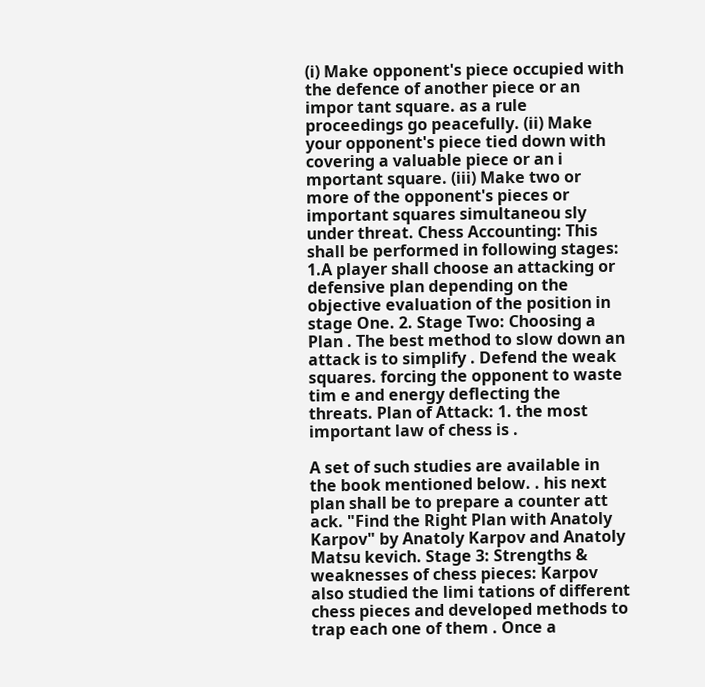(i) Make opponent's piece occupied with the defence of another piece or an impor tant square. as a rule proceedings go peacefully. (ii) Make your opponent's piece tied down with covering a valuable piece or an i mportant square. (iii) Make two or more of the opponent's pieces or important squares simultaneou sly under threat. Chess Accounting: This shall be performed in following stages: 1.A player shall choose an attacking or defensive plan depending on the objective evaluation of the position in stage One. 2. Stage Two: Choosing a Plan . The best method to slow down an attack is to simplify . Defend the weak squares. forcing the opponent to waste tim e and energy deflecting the threats. Plan of Attack: 1. the most important law of chess is .

A set of such studies are available in the book mentioned below. . his next plan shall be to prepare a counter att ack. "Find the Right Plan with Anatoly Karpov" by Anatoly Karpov and Anatoly Matsu kevich. Stage 3: Strengths & weaknesses of chess pieces: Karpov also studied the limi tations of different chess pieces and developed methods to trap each one of them . Once a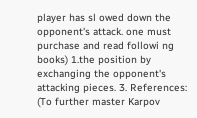player has sl owed down the opponent's attack. one must purchase and read followi ng books) 1.the position by exchanging the opponent's attacking pieces. 3. References: (To further master Karpov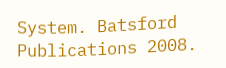System. Batsford Publications 2008.